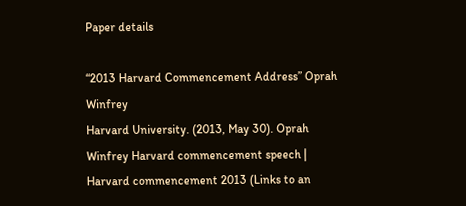Paper details

“2013 Harvard Commencement Address” Oprah Winfrey
Harvard University. (2013, May 30). Oprah Winfrey Harvard commencement speech | Harvard commencement 2013 (Links to an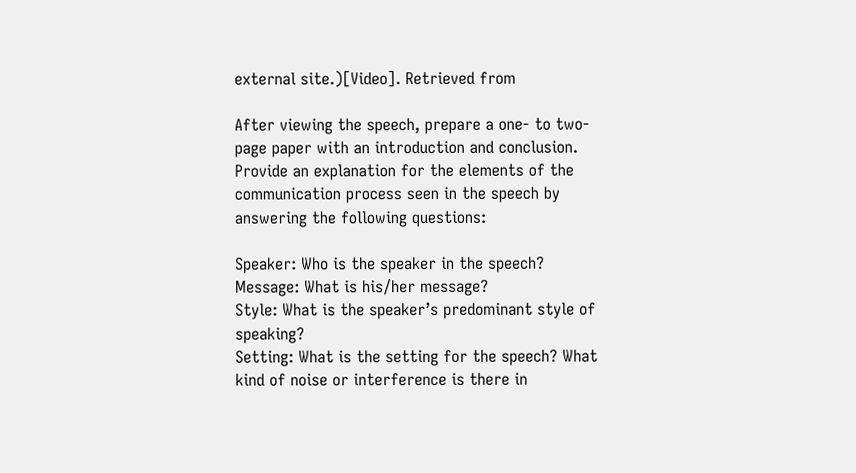external site.)[Video]. Retrieved from

After viewing the speech, prepare a one- to two-page paper with an introduction and conclusion. Provide an explanation for the elements of the communication process seen in the speech by answering the following questions:

Speaker: Who is the speaker in the speech?
Message: What is his/her message?
Style: What is the speaker’s predominant style of speaking?
Setting: What is the setting for the speech? What kind of noise or interference is there in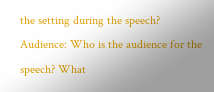the setting during the speech?
Audience: Who is the audience for the speech? What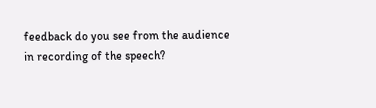feedback do you see from the audience in recording of the speech?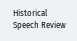Historical Speech Review